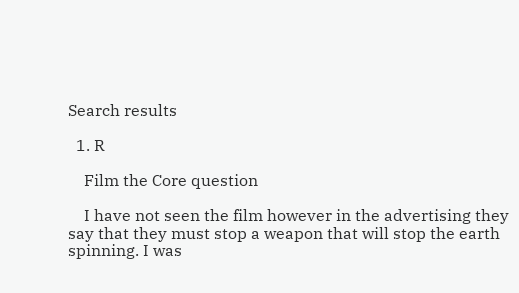Search results

  1. R

    Film the Core question

    I have not seen the film however in the advertising they say that they must stop a weapon that will stop the earth spinning. I was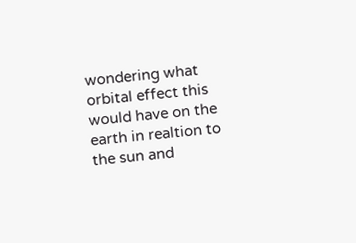wondering what orbital effect this would have on the earth in realtion to the sun and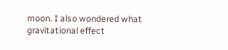moon. I also wondered what gravitational effect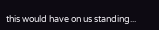this would have on us standing...